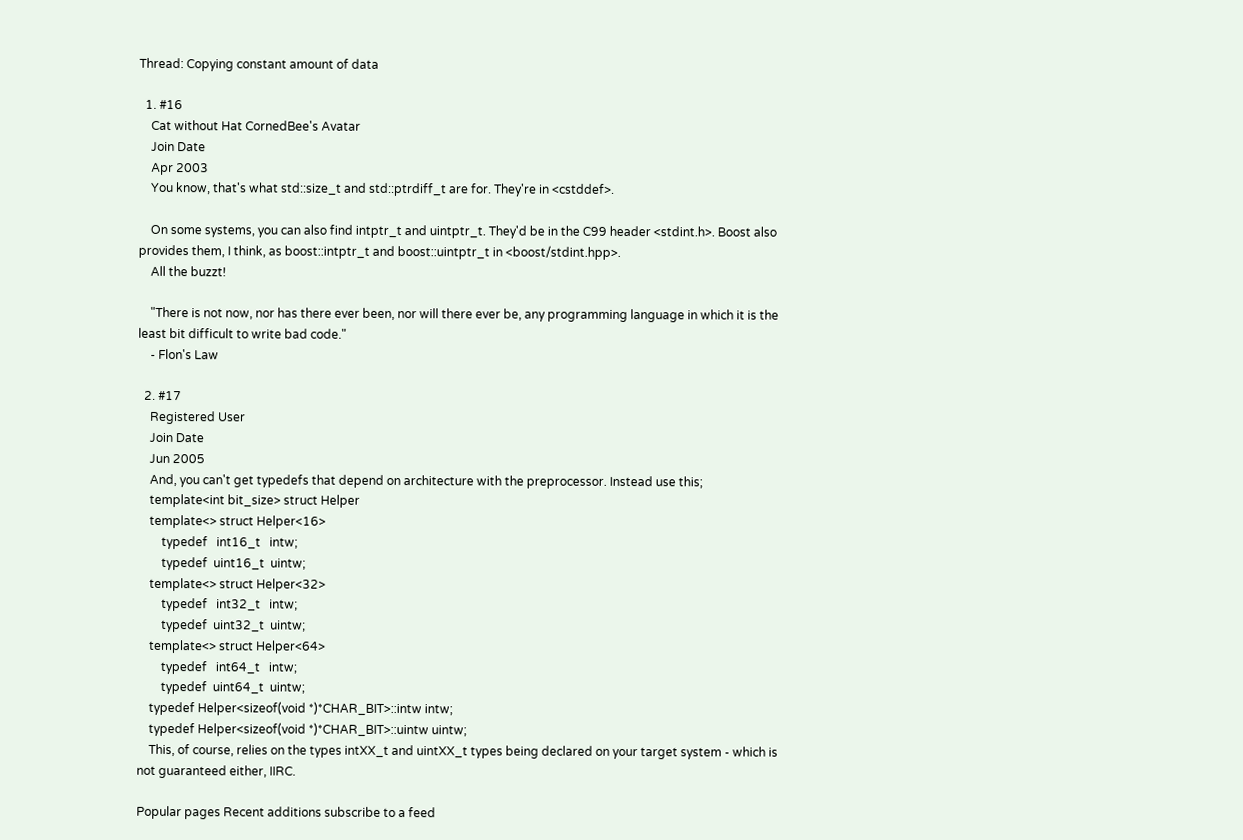Thread: Copying constant amount of data

  1. #16
    Cat without Hat CornedBee's Avatar
    Join Date
    Apr 2003
    You know, that's what std::size_t and std::ptrdiff_t are for. They're in <cstddef>.

    On some systems, you can also find intptr_t and uintptr_t. They'd be in the C99 header <stdint.h>. Boost also provides them, I think, as boost::intptr_t and boost::uintptr_t in <boost/stdint.hpp>.
    All the buzzt!

    "There is not now, nor has there ever been, nor will there ever be, any programming language in which it is the least bit difficult to write bad code."
    - Flon's Law

  2. #17
    Registered User
    Join Date
    Jun 2005
    And, you can't get typedefs that depend on architecture with the preprocessor. Instead use this;
    template<int bit_size> struct Helper
    template<> struct Helper<16>
        typedef   int16_t   intw;
        typedef  uint16_t  uintw;
    template<> struct Helper<32>
        typedef   int32_t   intw;
        typedef  uint32_t  uintw;
    template<> struct Helper<64>
        typedef   int64_t   intw;
        typedef  uint64_t  uintw;
    typedef Helper<sizeof(void *)*CHAR_BIT>::intw intw;
    typedef Helper<sizeof(void *)*CHAR_BIT>::uintw uintw;
    This, of course, relies on the types intXX_t and uintXX_t types being declared on your target system - which is not guaranteed either, IIRC.

Popular pages Recent additions subscribe to a feed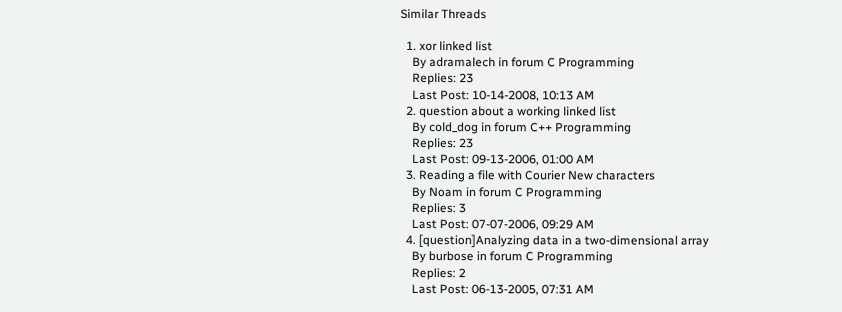Similar Threads

  1. xor linked list
    By adramalech in forum C Programming
    Replies: 23
    Last Post: 10-14-2008, 10:13 AM
  2. question about a working linked list
    By cold_dog in forum C++ Programming
    Replies: 23
    Last Post: 09-13-2006, 01:00 AM
  3. Reading a file with Courier New characters
    By Noam in forum C Programming
    Replies: 3
    Last Post: 07-07-2006, 09:29 AM
  4. [question]Analyzing data in a two-dimensional array
    By burbose in forum C Programming
    Replies: 2
    Last Post: 06-13-2005, 07:31 AM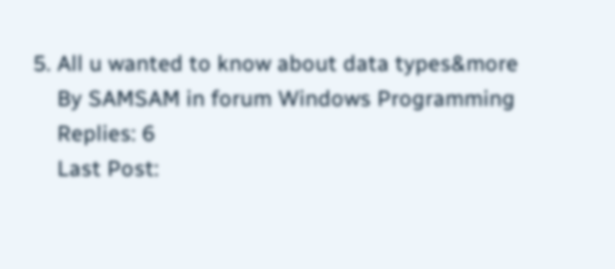5. All u wanted to know about data types&more
    By SAMSAM in forum Windows Programming
    Replies: 6
    Last Post: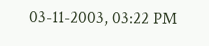03-11-2003, 03:22 PM